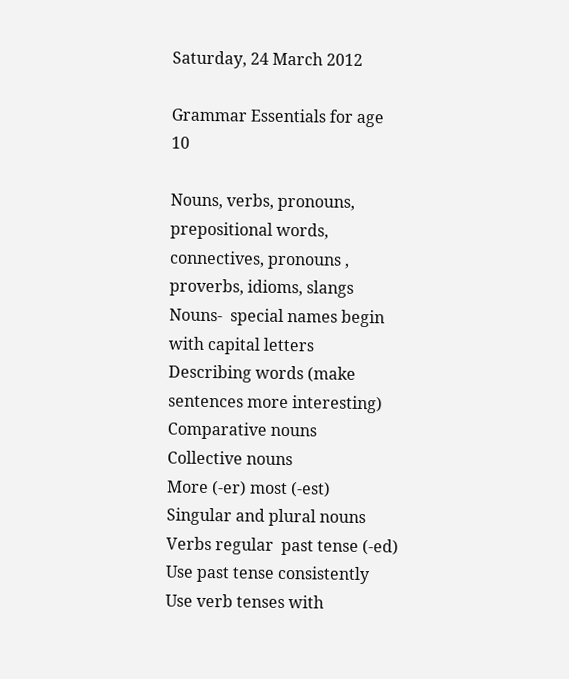Saturday, 24 March 2012

Grammar Essentials for age 10

Nouns, verbs, pronouns, prepositional words, connectives, pronouns , proverbs, idioms, slangs
Nouns-  special names begin with capital letters
Describing words (make sentences more interesting)
Comparative nouns
Collective nouns
More (-er) most (-est)
Singular and plural nouns
Verbs regular  past tense (-ed)
Use past tense consistently
Use verb tenses with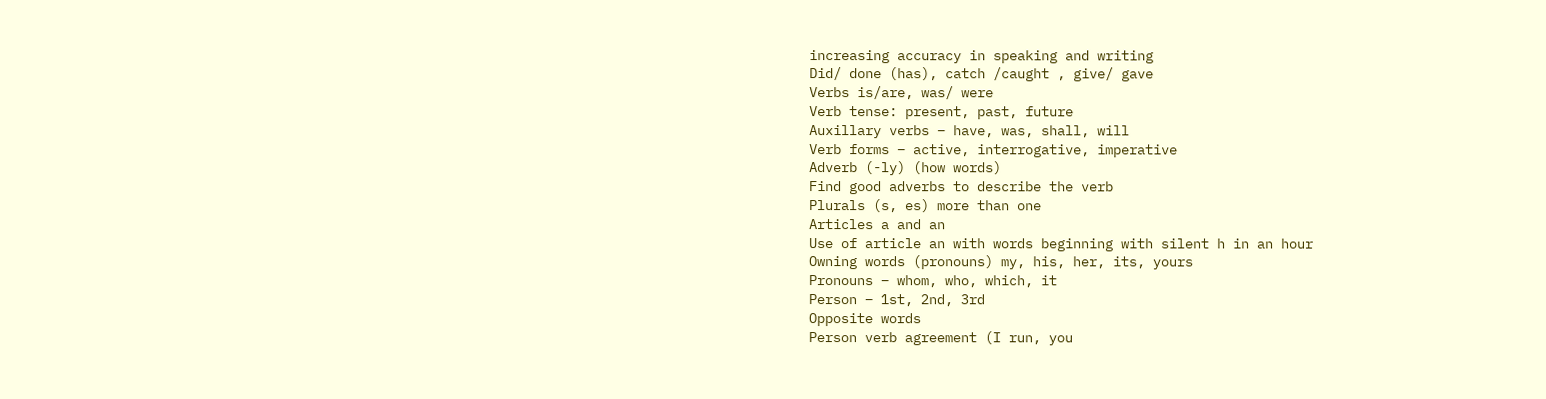increasing accuracy in speaking and writing
Did/ done (has), catch /caught , give/ gave
Verbs is/are, was/ were
Verb tense: present, past, future
Auxillary verbs – have, was, shall, will
Verb forms – active, interrogative, imperative
Adverb (-ly) (how words)
Find good adverbs to describe the verb
Plurals (s, es) more than one
Articles a and an
Use of article an with words beginning with silent h in an hour
Owning words (pronouns) my, his, her, its, yours
Pronouns – whom, who, which, it
Person – 1st, 2nd, 3rd
Opposite words
Person verb agreement (I run, you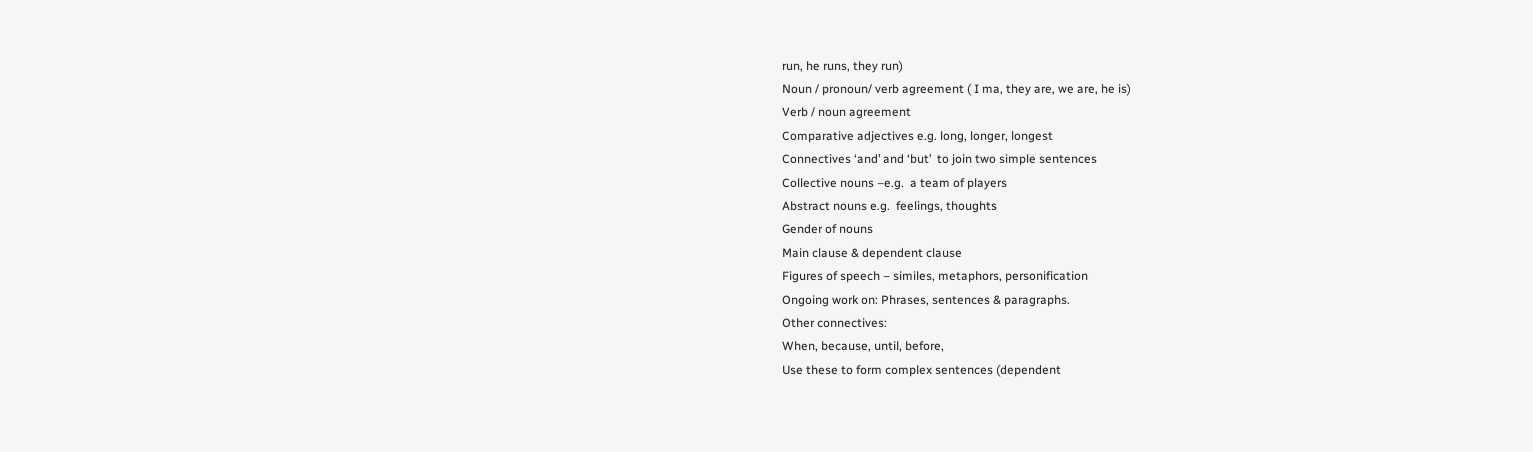run, he runs, they run)
Noun / pronoun/ verb agreement ( I ma, they are, we are, he is)
Verb / noun agreement
Comparative adjectives e.g. long, longer, longest
Connectives ‘and’ and ‘but’  to join two simple sentences
Collective nouns –e.g.  a team of players
Abstract nouns e.g.  feelings, thoughts
Gender of nouns
Main clause & dependent clause
Figures of speech – similes, metaphors, personification
Ongoing work on: Phrases, sentences & paragraphs.
Other connectives:
When, because, until, before,
Use these to form complex sentences (dependent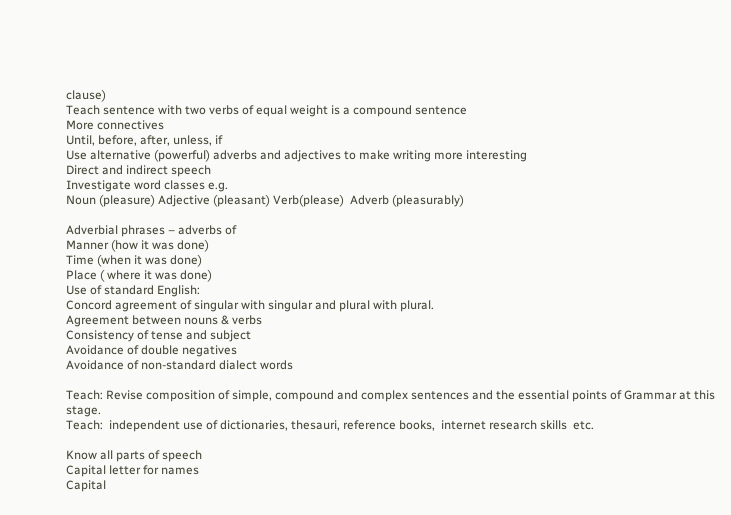clause)
Teach sentence with two verbs of equal weight is a compound sentence
More connectives
Until, before, after, unless, if
Use alternative (powerful) adverbs and adjectives to make writing more interesting
Direct and indirect speech
Investigate word classes e.g.
Noun (pleasure) Adjective (pleasant) Verb(please)  Adverb (pleasurably)

Adverbial phrases – adverbs of
Manner (how it was done)
Time (when it was done)
Place ( where it was done)
Use of standard English:
Concord agreement of singular with singular and plural with plural.
Agreement between nouns & verbs
Consistency of tense and subject
Avoidance of double negatives
Avoidance of non-standard dialect words

Teach: Revise composition of simple, compound and complex sentences and the essential points of Grammar at this stage.
Teach:  independent use of dictionaries, thesauri, reference books,  internet research skills  etc.

Know all parts of speech
Capital letter for names
Capital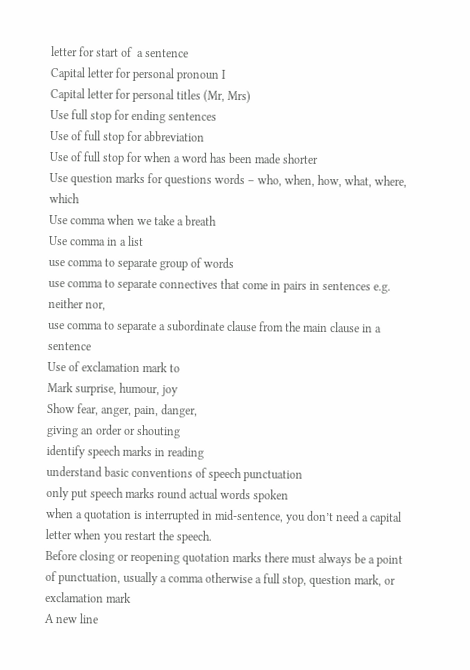letter for start of  a sentence
Capital letter for personal pronoun I
Capital letter for personal titles (Mr, Mrs)
Use full stop for ending sentences
Use of full stop for abbreviation
Use of full stop for when a word has been made shorter
Use question marks for questions words – who, when, how, what, where, which
Use comma when we take a breath
Use comma in a list
use comma to separate group of words
use comma to separate connectives that come in pairs in sentences e.g. neither nor,
use comma to separate a subordinate clause from the main clause in a sentence
Use of exclamation mark to
Mark surprise, humour, joy
Show fear, anger, pain, danger,
giving an order or shouting
identify speech marks in reading
understand basic conventions of speech punctuation
only put speech marks round actual words spoken
when a quotation is interrupted in mid-sentence, you don’t need a capital letter when you restart the speech.
Before closing or reopening quotation marks there must always be a point of punctuation, usually a comma otherwise a full stop, question mark, or exclamation mark
A new line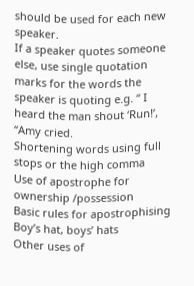should be used for each new speaker.
If a speaker quotes someone else, use single quotation marks for the words the speaker is quoting e.g. “ I heard the man shout ‘Run!’, “Amy cried.
Shortening words using full stops or the high comma
Use of apostrophe for ownership /possession
Basic rules for apostrophising
Boy’s hat, boys’ hats
Other uses of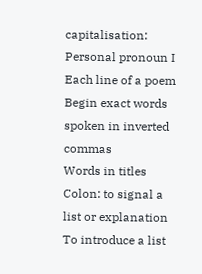capitalisation:
Personal pronoun I
Each line of a poem
Begin exact words spoken in inverted commas
Words in titles
Colon: to signal a list or explanation
To introduce a list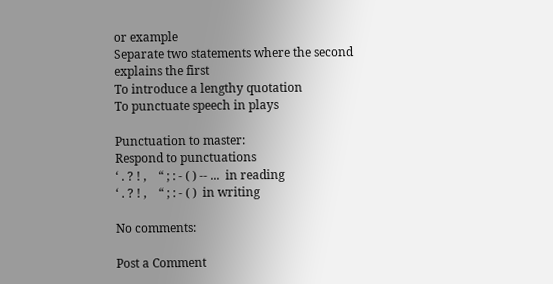or example
Separate two statements where the second explains the first
To introduce a lengthy quotation
To punctuate speech in plays

Punctuation to master:
Respond to punctuations
‘ . ? ! ,    “ ; : - ( ) -- ...  in reading
‘ . ? ! ,    “ ; : - ( )  in writing

No comments:

Post a Comment